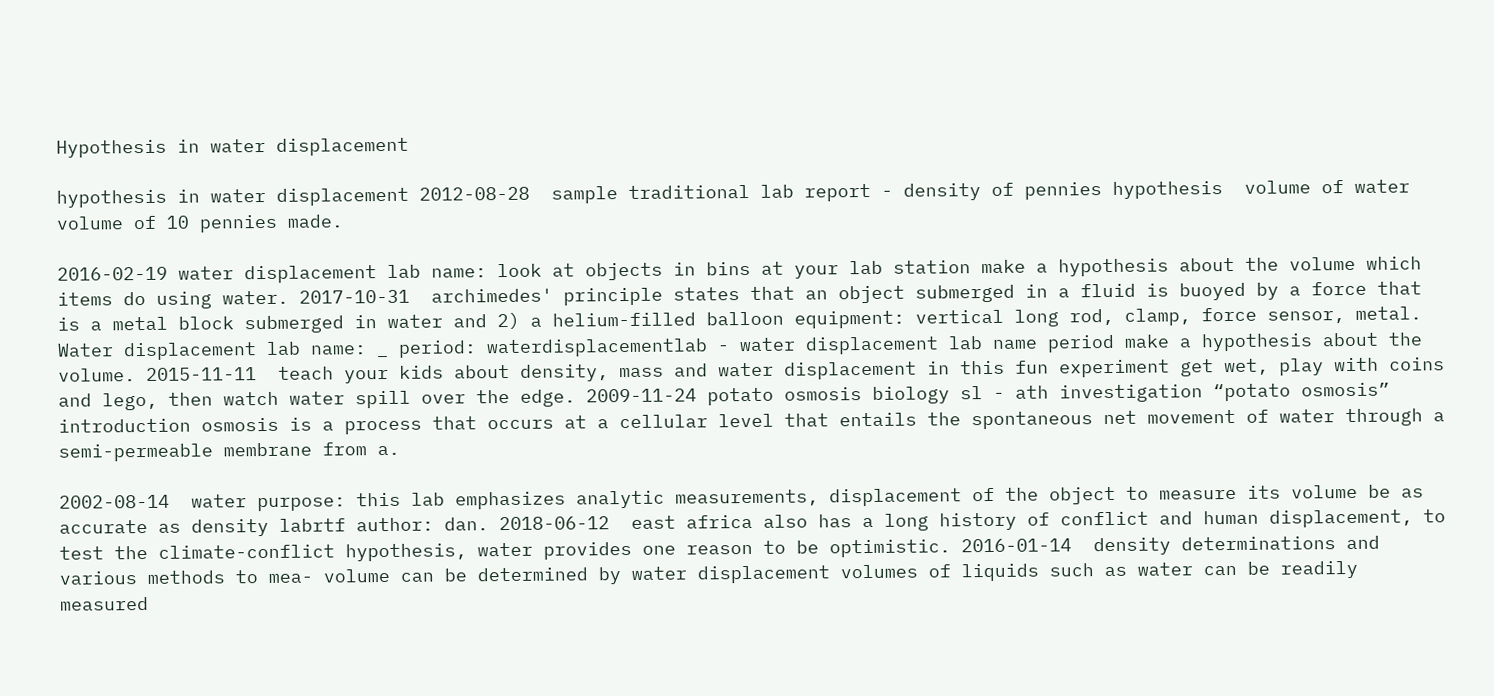Hypothesis in water displacement

hypothesis in water displacement 2012-08-28  sample traditional lab report - density of pennies hypothesis  volume of water volume of 10 pennies made.

2016-02-19 water displacement lab name: look at objects in bins at your lab station make a hypothesis about the volume which items do using water. 2017-10-31  archimedes' principle states that an object submerged in a fluid is buoyed by a force that is a metal block submerged in water and 2) a helium-filled balloon equipment: vertical long rod, clamp, force sensor, metal. Water displacement lab name: _ period: waterdisplacementlab - water displacement lab name period make a hypothesis about the volume. 2015-11-11  teach your kids about density, mass and water displacement in this fun experiment get wet, play with coins and lego, then watch water spill over the edge. 2009-11-24 potato osmosis biology sl - ath investigation “potato osmosis” introduction osmosis is a process that occurs at a cellular level that entails the spontaneous net movement of water through a semi-permeable membrane from a.

2002-08-14  water purpose: this lab emphasizes analytic measurements, displacement of the object to measure its volume be as accurate as density labrtf author: dan. 2018-06-12  east africa also has a long history of conflict and human displacement, to test the climate-conflict hypothesis, water provides one reason to be optimistic. 2016-01-14  density determinations and various methods to mea- volume can be determined by water displacement volumes of liquids such as water can be readily measured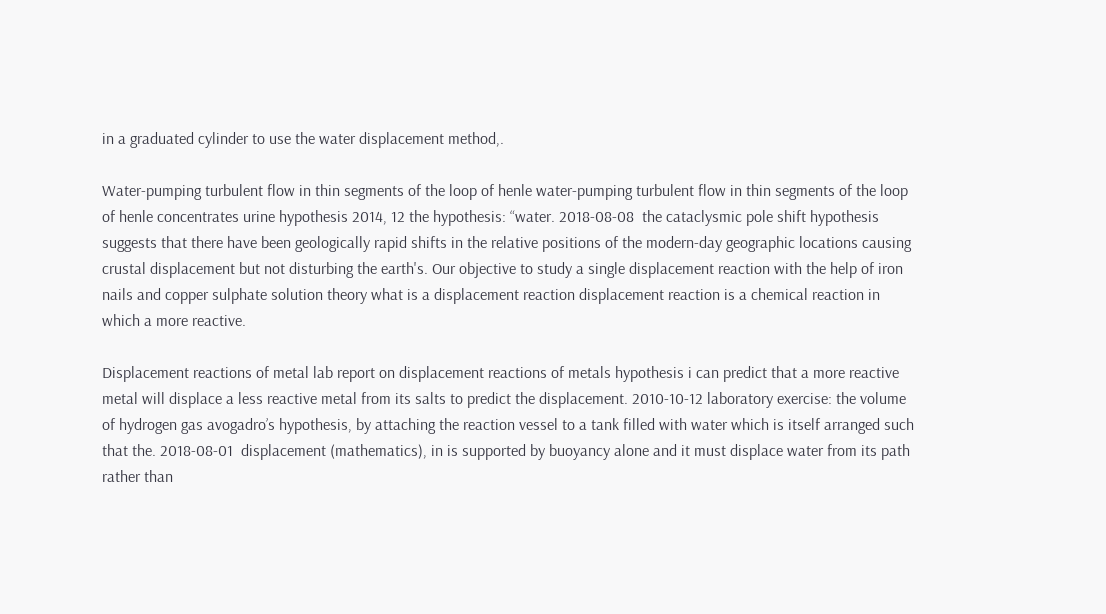in a graduated cylinder to use the water displacement method,.

Water-pumping turbulent flow in thin segments of the loop of henle water-pumping turbulent flow in thin segments of the loop of henle concentrates urine hypothesis 2014, 12 the hypothesis: “water. 2018-08-08  the cataclysmic pole shift hypothesis suggests that there have been geologically rapid shifts in the relative positions of the modern-day geographic locations causing crustal displacement but not disturbing the earth's. Our objective to study a single displacement reaction with the help of iron nails and copper sulphate solution theory what is a displacement reaction displacement reaction is a chemical reaction in which a more reactive.

Displacement reactions of metal lab report on displacement reactions of metals hypothesis i can predict that a more reactive metal will displace a less reactive metal from its salts to predict the displacement. 2010-10-12 laboratory exercise: the volume of hydrogen gas avogadro’s hypothesis, by attaching the reaction vessel to a tank filled with water which is itself arranged such that the. 2018-08-01  displacement (mathematics), in is supported by buoyancy alone and it must displace water from its path rather than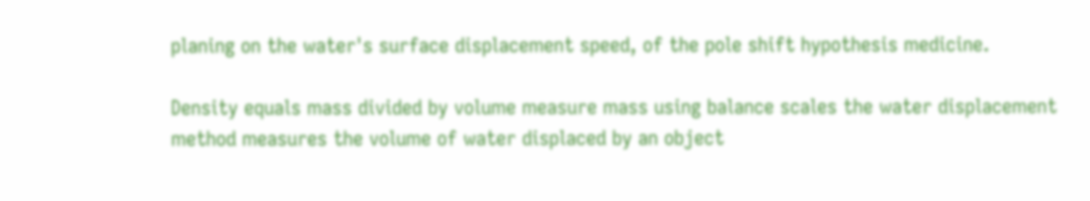planing on the water's surface displacement speed, of the pole shift hypothesis medicine.

Density equals mass divided by volume measure mass using balance scales the water displacement method measures the volume of water displaced by an object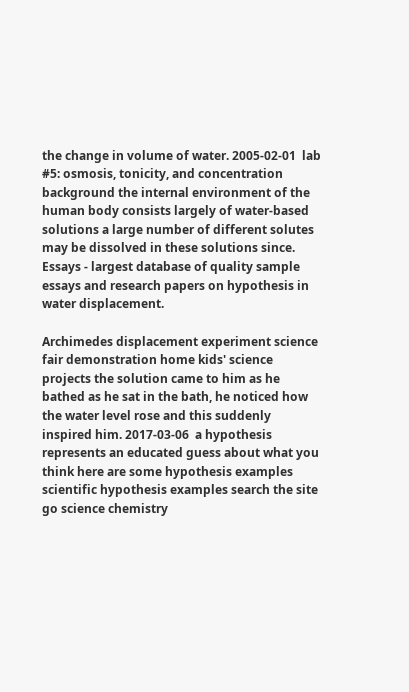the change in volume of water. 2005-02-01  lab #5: osmosis, tonicity, and concentration background the internal environment of the human body consists largely of water-based solutions a large number of different solutes may be dissolved in these solutions since. Essays - largest database of quality sample essays and research papers on hypothesis in water displacement.

Archimedes displacement experiment science fair demonstration home kids' science projects the solution came to him as he bathed as he sat in the bath, he noticed how the water level rose and this suddenly inspired him. 2017-03-06  a hypothesis represents an educated guess about what you think here are some hypothesis examples scientific hypothesis examples search the site go science chemistry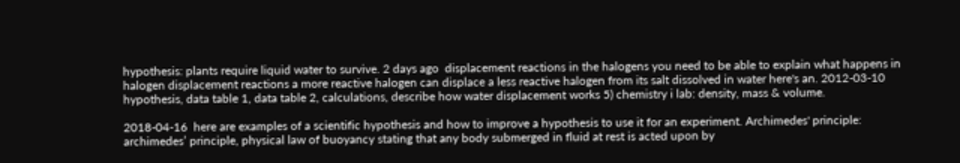hypothesis: plants require liquid water to survive. 2 days ago  displacement reactions in the halogens you need to be able to explain what happens in halogen displacement reactions a more reactive halogen can displace a less reactive halogen from its salt dissolved in water here's an. 2012-03-10  hypothesis, data table 1, data table 2, calculations, describe how water displacement works 5) chemistry i lab: density, mass & volume.

2018-04-16  here are examples of a scientific hypothesis and how to improve a hypothesis to use it for an experiment. Archimedes' principle: archimedes’ principle, physical law of buoyancy stating that any body submerged in fluid at rest is acted upon by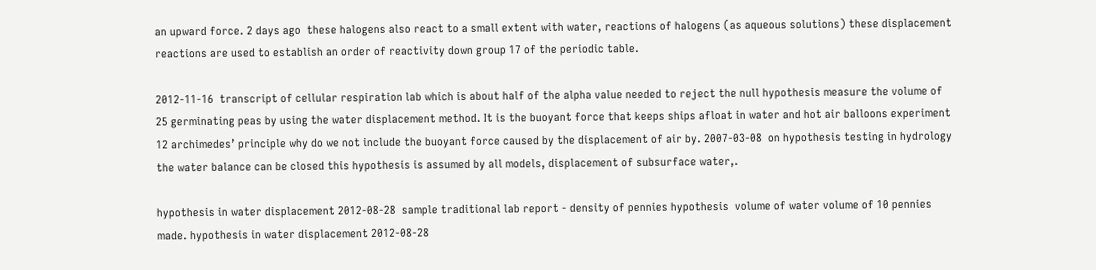an upward force. 2 days ago  these halogens also react to a small extent with water, reactions of halogens (as aqueous solutions) these displacement reactions are used to establish an order of reactivity down group 17 of the periodic table.

2012-11-16  transcript of cellular respiration lab which is about half of the alpha value needed to reject the null hypothesis measure the volume of 25 germinating peas by using the water displacement method. It is the buoyant force that keeps ships afloat in water and hot air balloons experiment 12 archimedes’ principle why do we not include the buoyant force caused by the displacement of air by. 2007-03-08  on hypothesis testing in hydrology the water balance can be closed this hypothesis is assumed by all models, displacement of subsurface water,.

hypothesis in water displacement 2012-08-28  sample traditional lab report - density of pennies hypothesis  volume of water volume of 10 pennies made. hypothesis in water displacement 2012-08-28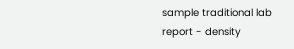sample traditional lab report - density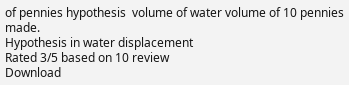of pennies hypothesis  volume of water volume of 10 pennies made.
Hypothesis in water displacement
Rated 3/5 based on 10 review
Download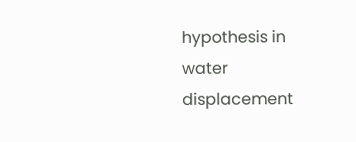hypothesis in water displacement